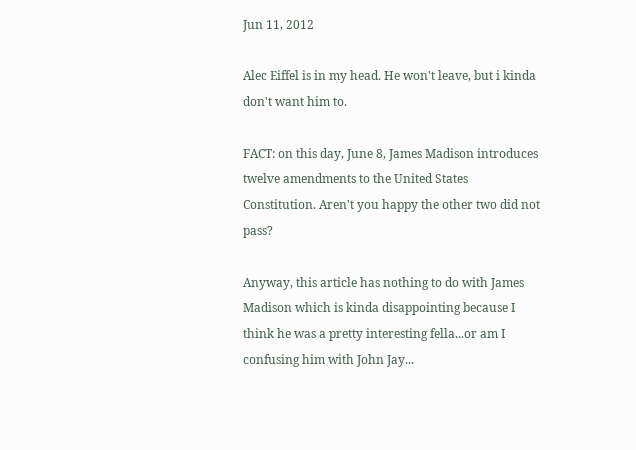Jun 11, 2012

Alec Eiffel is in my head. He won't leave, but i kinda don't want him to.

FACT: on this day, June 8, James Madison introduces twelve amendments to the United States Constitution. Aren't you happy the other two did not pass?

Anyway, this article has nothing to do with James Madison which is kinda disappointing because I think he was a pretty interesting fella...or am I confusing him with John Jay...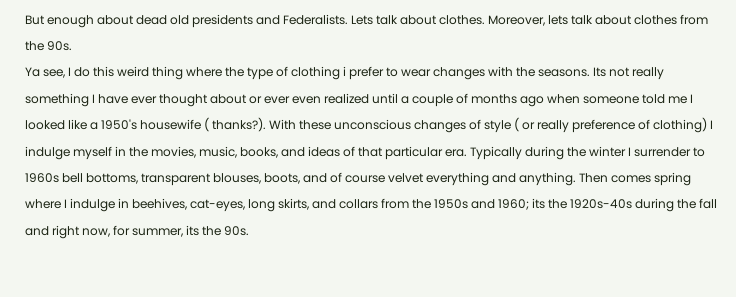But enough about dead old presidents and Federalists. Lets talk about clothes. Moreover, lets talk about clothes from the 90s.
Ya see, I do this weird thing where the type of clothing i prefer to wear changes with the seasons. Its not really something I have ever thought about or ever even realized until a couple of months ago when someone told me I looked like a 1950's housewife ( thanks?). With these unconscious changes of style ( or really preference of clothing) I indulge myself in the movies, music, books, and ideas of that particular era. Typically during the winter I surrender to 1960s bell bottoms, transparent blouses, boots, and of course velvet everything and anything. Then comes spring where I indulge in beehives, cat-eyes, long skirts, and collars from the 1950s and 1960; its the 1920s-40s during the fall and right now, for summer, its the 90s.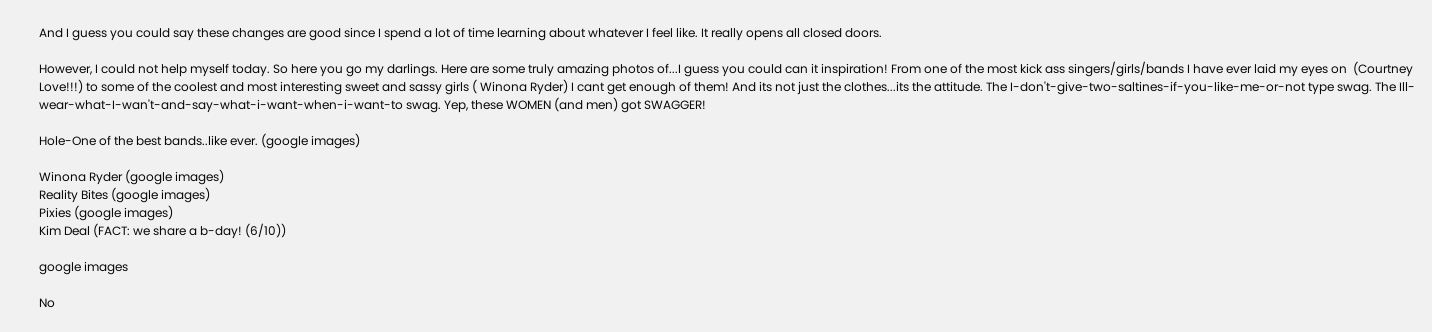And I guess you could say these changes are good since I spend a lot of time learning about whatever I feel like. It really opens all closed doors.

However, I could not help myself today. So here you go my darlings. Here are some truly amazing photos of...I guess you could can it inspiration! From one of the most kick ass singers/girls/bands I have ever laid my eyes on  (Courtney Love!!!) to some of the coolest and most interesting sweet and sassy girls ( Winona Ryder) I cant get enough of them! And its not just the clothes...its the attitude. The I-don't-give-two-saltines-if-you-like-me-or-not type swag. The Ill-wear-what-I-wan't-and-say-what-i-want-when-i-want-to swag. Yep, these WOMEN (and men) got SWAGGER!

Hole-One of the best bands..like ever. (google images)

Winona Ryder (google images)
Reality Bites (google images)
Pixies (google images)
Kim Deal (FACT: we share a b-day! (6/10))

google images

No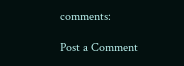comments:

Post a Comment